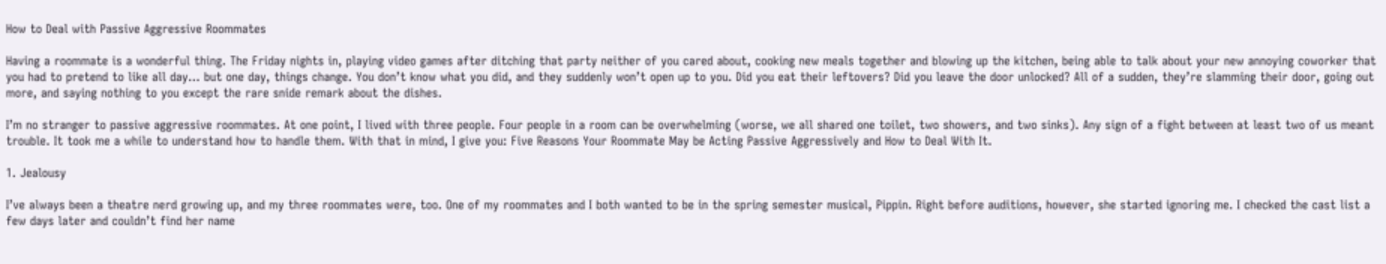How to Deal with Passive Aggressive Roommates

Having a roommate is a wonderful thing. The Friday nights in, playing video games after ditching that party neither of you cared about, cooking new meals together and blowing up the kitchen, being able to talk about your new annoying coworker that you had to pretend to like all day… but one day, things change. You don’t know what you did, and they suddenly won’t open up to you. Did you eat their leftovers? Did you leave the door unlocked? All of a sudden, they’re slamming their door, going out more, and saying nothing to you except the rare snide remark about the dishes.

I’m no stranger to passive aggressive roommates. At one point, I lived with three people. Four people in a room can be overwhelming (worse, we all shared one toilet, two showers, and two sinks). Any sign of a fight between at least two of us meant trouble. It took me a while to understand how to handle them. With that in mind, I give you: Five Reasons Your Roommate May be Acting Passive Aggressively and How to Deal With It.

1. Jealousy

I’ve always been a theatre nerd growing up, and my three roommates were, too. One of my roommates and I both wanted to be in the spring semester musical, Pippin. Right before auditions, however, she started ignoring me. I checked the cast list a few days later and couldn’t find her name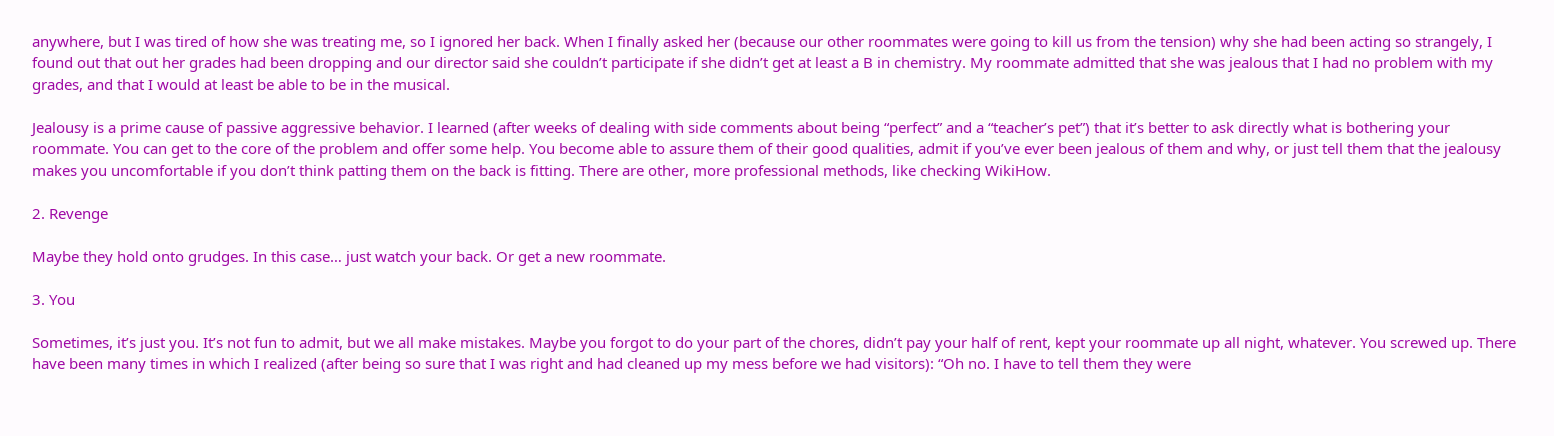anywhere, but I was tired of how she was treating me, so I ignored her back. When I finally asked her (because our other roommates were going to kill us from the tension) why she had been acting so strangely, I found out that out her grades had been dropping and our director said she couldn’t participate if she didn’t get at least a B in chemistry. My roommate admitted that she was jealous that I had no problem with my grades, and that I would at least be able to be in the musical.

Jealousy is a prime cause of passive aggressive behavior. I learned (after weeks of dealing with side comments about being “perfect” and a “teacher’s pet”) that it’s better to ask directly what is bothering your roommate. You can get to the core of the problem and offer some help. You become able to assure them of their good qualities, admit if you’ve ever been jealous of them and why, or just tell them that the jealousy makes you uncomfortable if you don’t think patting them on the back is fitting. There are other, more professional methods, like checking WikiHow.

2. Revenge

Maybe they hold onto grudges. In this case… just watch your back. Or get a new roommate.

3. You

Sometimes, it’s just you. It’s not fun to admit, but we all make mistakes. Maybe you forgot to do your part of the chores, didn’t pay your half of rent, kept your roommate up all night, whatever. You screwed up. There have been many times in which I realized (after being so sure that I was right and had cleaned up my mess before we had visitors): “Oh no. I have to tell them they were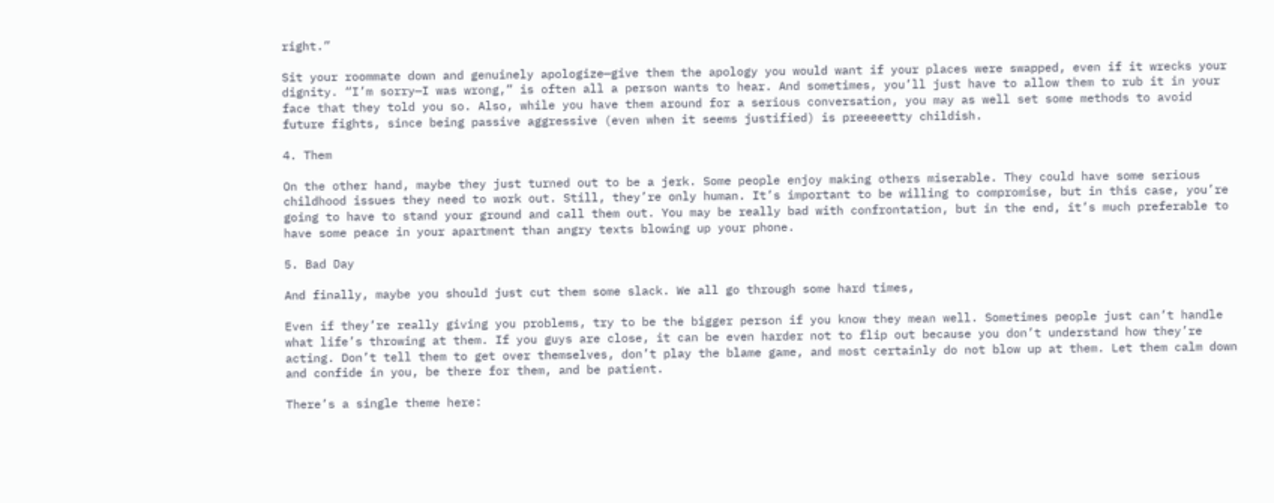right.”

Sit your roommate down and genuinely apologize—give them the apology you would want if your places were swapped, even if it wrecks your dignity. “I’m sorry—I was wrong,” is often all a person wants to hear. And sometimes, you’ll just have to allow them to rub it in your face that they told you so. Also, while you have them around for a serious conversation, you may as well set some methods to avoid future fights, since being passive aggressive (even when it seems justified) is preeeeetty childish.

4. Them

On the other hand, maybe they just turned out to be a jerk. Some people enjoy making others miserable. They could have some serious childhood issues they need to work out. Still, they’re only human. It’s important to be willing to compromise, but in this case, you’re going to have to stand your ground and call them out. You may be really bad with confrontation, but in the end, it’s much preferable to have some peace in your apartment than angry texts blowing up your phone.

5. Bad Day

And finally, maybe you should just cut them some slack. We all go through some hard times,

Even if they’re really giving you problems, try to be the bigger person if you know they mean well. Sometimes people just can’t handle what life’s throwing at them. If you guys are close, it can be even harder not to flip out because you don’t understand how they’re acting. Don’t tell them to get over themselves, don’t play the blame game, and most certainly do not blow up at them. Let them calm down and confide in you, be there for them, and be patient.

There’s a single theme here: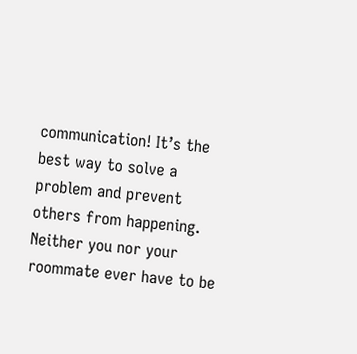communication! It’s the best way to solve a problem and prevent others from happening. Neither you nor your roommate ever have to be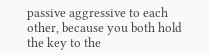passive aggressive to each other, because you both hold the key to the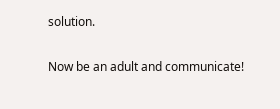solution.

Now be an adult and communicate!